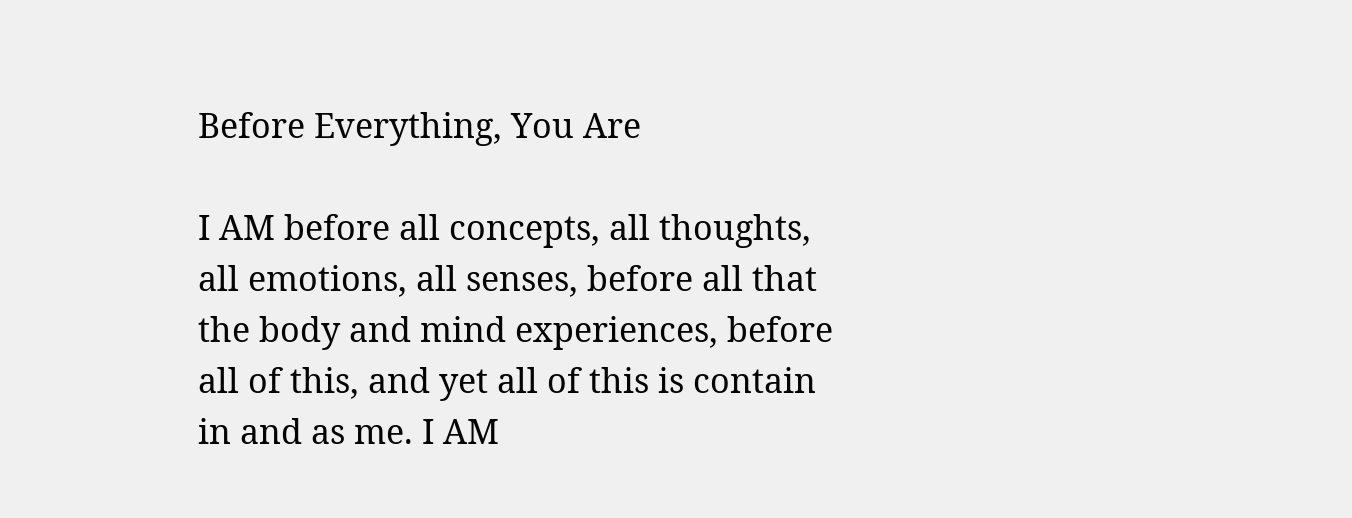Before Everything, You Are

I AM before all concepts, all thoughts, all emotions, all senses, before all that the body and mind experiences, before all of this, and yet all of this is contain in and as me. I AM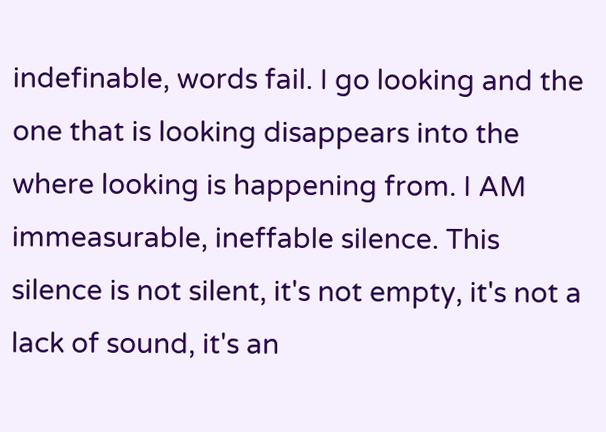indefinable, words fail. I go looking and the one that is looking disappears into the where looking is happening from. I AM immeasurable, ineffable silence. This silence is not silent, it's not empty, it's not a lack of sound, it's an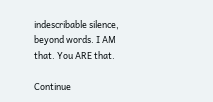indescribable silence, beyond words. I AM that. You ARE that.

Continue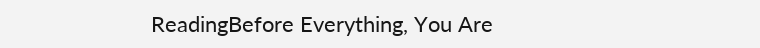ReadingBefore Everything, You Are